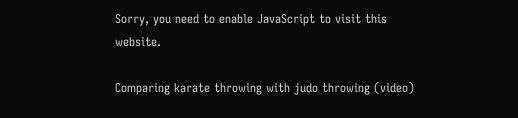Sorry, you need to enable JavaScript to visit this website.

Comparing karate throwing with judo throwing (video)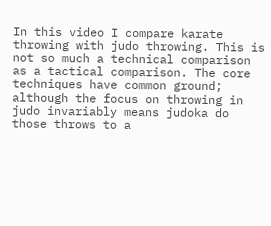In this video I compare karate throwing with judo throwing. This is not so much a technical comparison as a tactical comparison. The core techniques have common ground; although the focus on throwing in judo invariably means judoka do those throws to a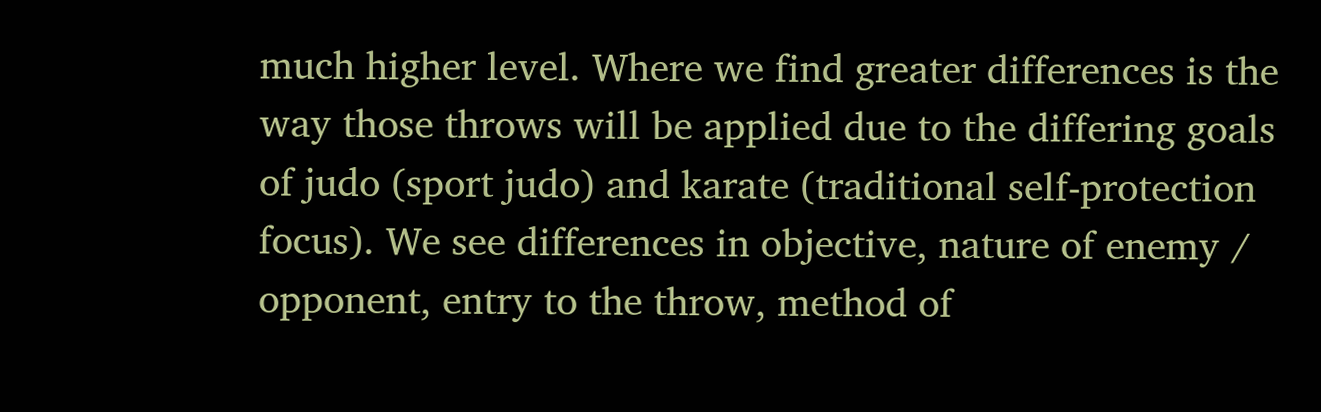much higher level. Where we find greater differences is the way those throws will be applied due to the differing goals of judo (sport judo) and karate (traditional self-protection focus). We see differences in objective, nature of enemy / opponent, entry to the throw, method of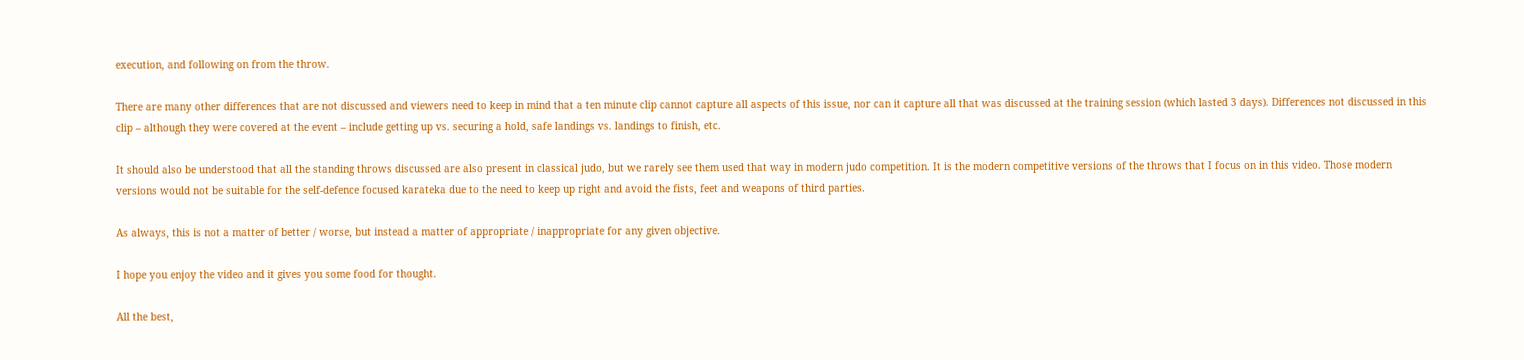execution, and following on from the throw.

There are many other differences that are not discussed and viewers need to keep in mind that a ten minute clip cannot capture all aspects of this issue, nor can it capture all that was discussed at the training session (which lasted 3 days). Differences not discussed in this clip – although they were covered at the event – include getting up vs. securing a hold, safe landings vs. landings to finish, etc.

It should also be understood that all the standing throws discussed are also present in classical judo, but we rarely see them used that way in modern judo competition. It is the modern competitive versions of the throws that I focus on in this video. Those modern versions would not be suitable for the self-defence focused karateka due to the need to keep up right and avoid the fists, feet and weapons of third parties.

As always, this is not a matter of better / worse, but instead a matter of appropriate / inappropriate for any given objective.

I hope you enjoy the video and it gives you some food for thought.

All the best,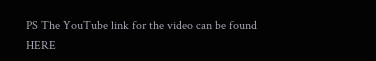PS The YouTube link for the video can be found HERE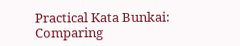Practical Kata Bunkai: Comparing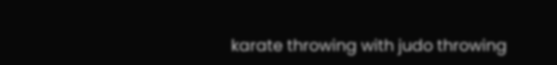karate throwing with judo throwing